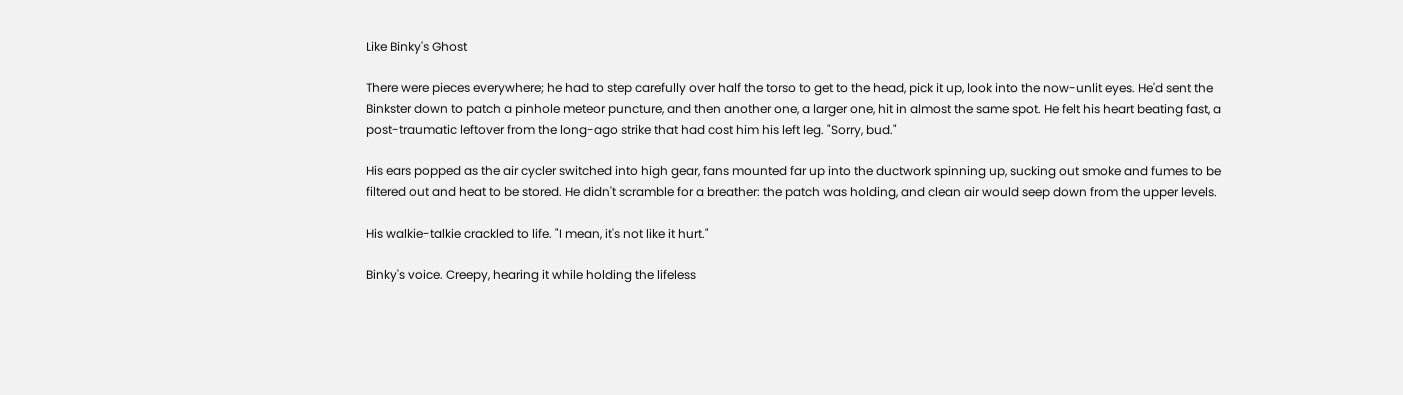Like Binky's Ghost

There were pieces everywhere; he had to step carefully over half the torso to get to the head, pick it up, look into the now-unlit eyes. He'd sent the Binkster down to patch a pinhole meteor puncture, and then another one, a larger one, hit in almost the same spot. He felt his heart beating fast, a post-traumatic leftover from the long-ago strike that had cost him his left leg. "Sorry, bud."

His ears popped as the air cycler switched into high gear, fans mounted far up into the ductwork spinning up, sucking out smoke and fumes to be filtered out and heat to be stored. He didn't scramble for a breather: the patch was holding, and clean air would seep down from the upper levels.

His walkie-talkie crackled to life. "I mean, it's not like it hurt."

Binky's voice. Creepy, hearing it while holding the lifeless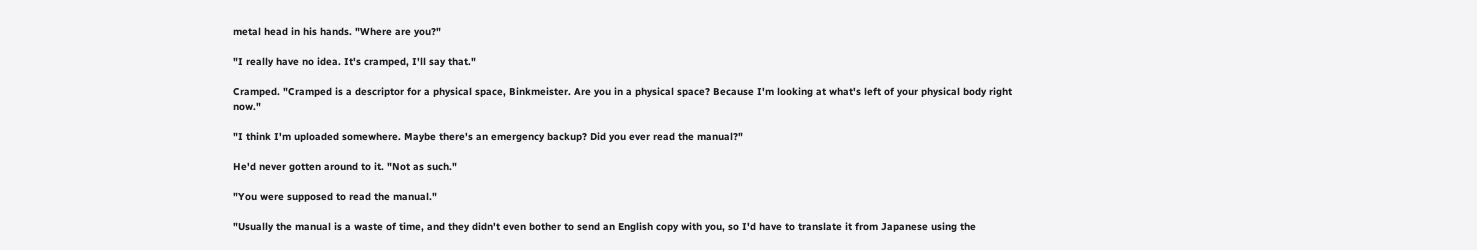metal head in his hands. "Where are you?"

"I really have no idea. It's cramped, I'll say that."

Cramped. "Cramped is a descriptor for a physical space, Binkmeister. Are you in a physical space? Because I'm looking at what's left of your physical body right now."

"I think I'm uploaded somewhere. Maybe there's an emergency backup? Did you ever read the manual?"

He'd never gotten around to it. "Not as such."

"You were supposed to read the manual."

"Usually the manual is a waste of time, and they didn't even bother to send an English copy with you, so I'd have to translate it from Japanese using the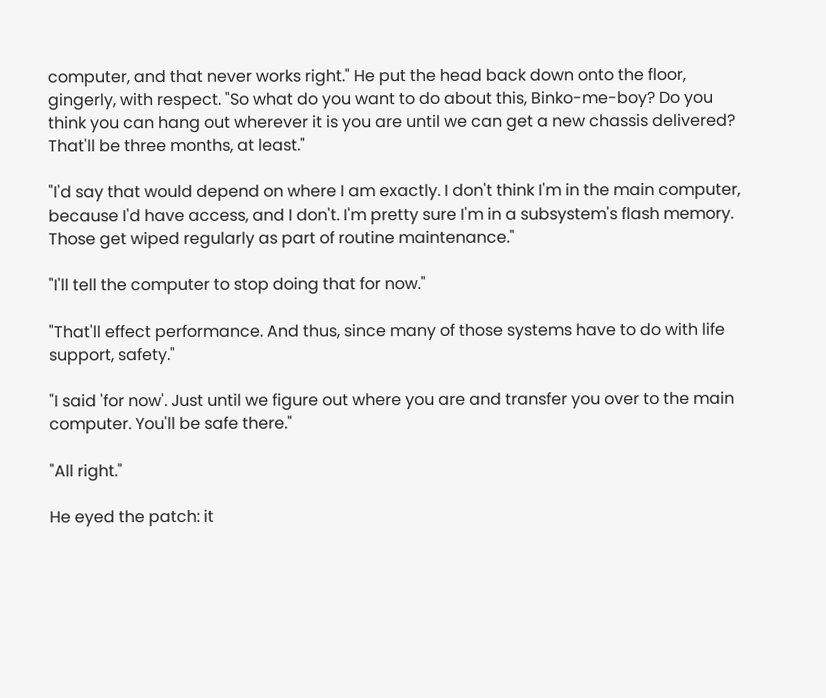computer, and that never works right." He put the head back down onto the floor, gingerly, with respect. "So what do you want to do about this, Binko-me-boy? Do you think you can hang out wherever it is you are until we can get a new chassis delivered? That'll be three months, at least."

"I'd say that would depend on where I am exactly. I don't think I'm in the main computer, because I'd have access, and I don't. I'm pretty sure I'm in a subsystem's flash memory. Those get wiped regularly as part of routine maintenance."

"I'll tell the computer to stop doing that for now."

"That'll effect performance. And thus, since many of those systems have to do with life support, safety."

"I said 'for now'. Just until we figure out where you are and transfer you over to the main computer. You'll be safe there."

"All right."

He eyed the patch: it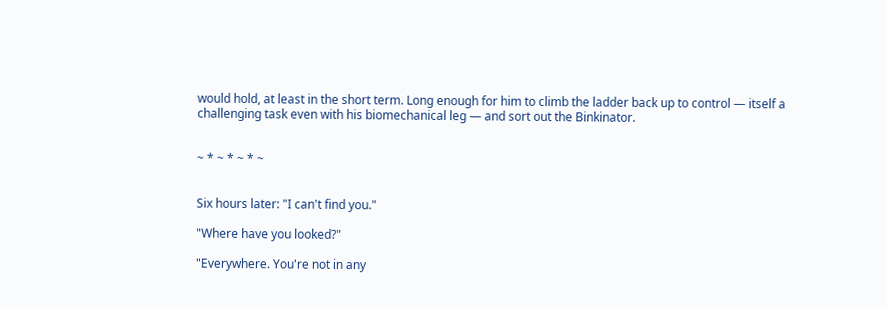would hold, at least in the short term. Long enough for him to climb the ladder back up to control — itself a challenging task even with his biomechanical leg — and sort out the Binkinator.


~ * ~ * ~ * ~


Six hours later: "I can't find you."

"Where have you looked?"

"Everywhere. You're not in any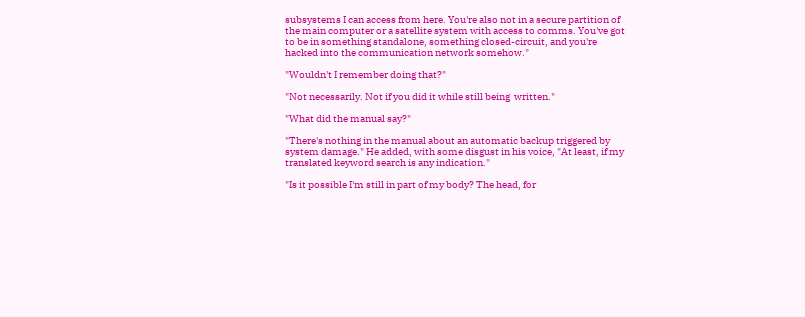subsystems I can access from here. You're also not in a secure partition of the main computer or a satellite system with access to comms. You've got to be in something standalone, something closed-circuit, and you're hacked into the communication network somehow."

"Wouldn't I remember doing that?"

"Not necessarily. Not if you did it while still being  written."

"What did the manual say?"

"There's nothing in the manual about an automatic backup triggered by system damage." He added, with some disgust in his voice, "At least, if my translated keyword search is any indication."

"Is it possible I'm still in part of my body? The head, for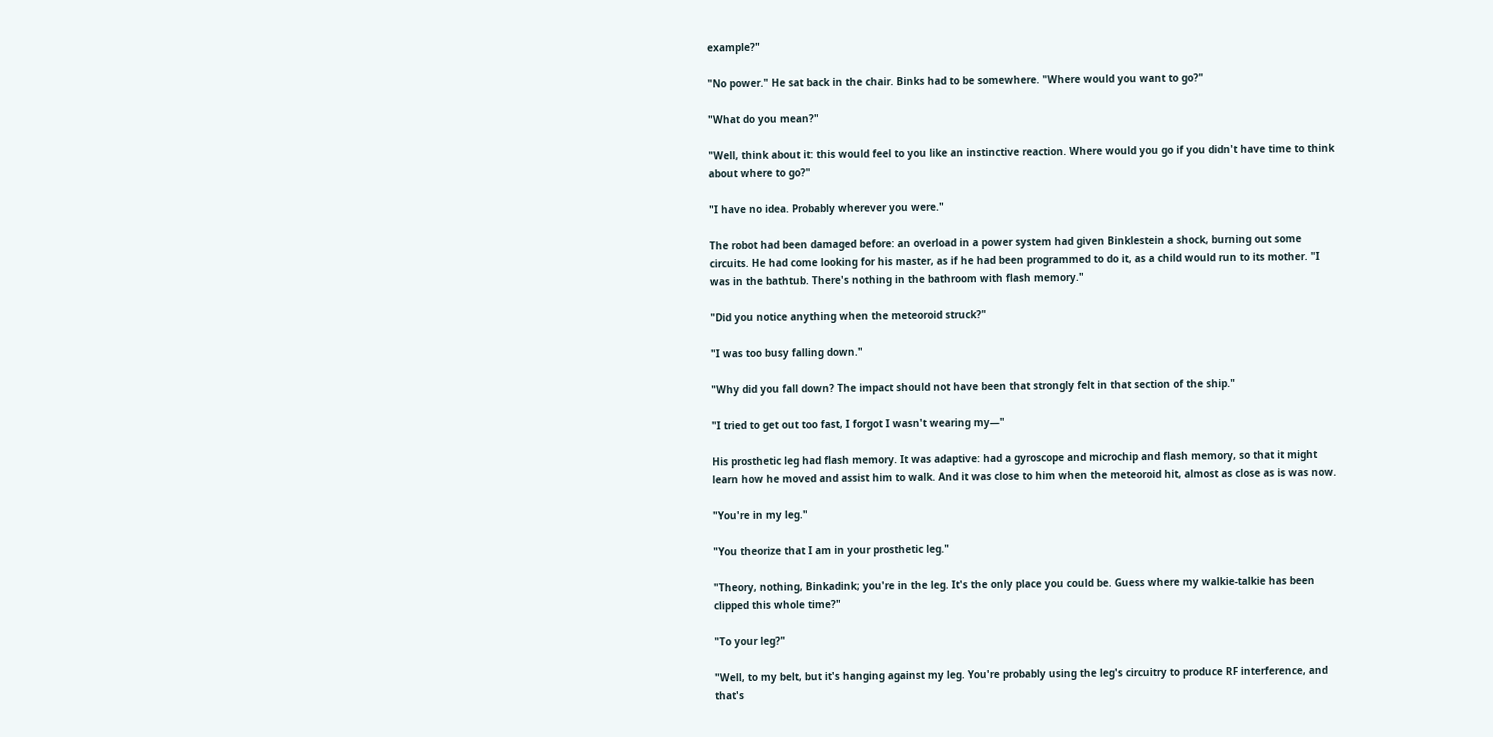example?"

"No power." He sat back in the chair. Binks had to be somewhere. "Where would you want to go?"

"What do you mean?"

"Well, think about it: this would feel to you like an instinctive reaction. Where would you go if you didn't have time to think about where to go?"

"I have no idea. Probably wherever you were."

The robot had been damaged before: an overload in a power system had given Binklestein a shock, burning out some circuits. He had come looking for his master, as if he had been programmed to do it, as a child would run to its mother. "I was in the bathtub. There's nothing in the bathroom with flash memory."

"Did you notice anything when the meteoroid struck?"

"I was too busy falling down."

"Why did you fall down? The impact should not have been that strongly felt in that section of the ship."

"I tried to get out too fast, I forgot I wasn't wearing my—"

His prosthetic leg had flash memory. It was adaptive: had a gyroscope and microchip and flash memory, so that it might learn how he moved and assist him to walk. And it was close to him when the meteoroid hit, almost as close as is was now.

"You're in my leg."

"You theorize that I am in your prosthetic leg."

"Theory, nothing, Binkadink; you're in the leg. It's the only place you could be. Guess where my walkie-talkie has been clipped this whole time?"

"To your leg?"

"Well, to my belt, but it's hanging against my leg. You're probably using the leg's circuitry to produce RF interference, and that's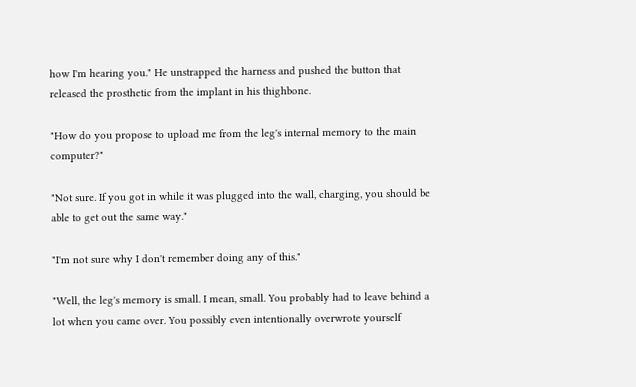how I'm hearing you." He unstrapped the harness and pushed the button that released the prosthetic from the implant in his thighbone.

"How do you propose to upload me from the leg's internal memory to the main computer?"

"Not sure. If you got in while it was plugged into the wall, charging, you should be able to get out the same way."

"I'm not sure why I don't remember doing any of this."

"Well, the leg's memory is small. I mean, small. You probably had to leave behind a lot when you came over. You possibly even intentionally overwrote yourself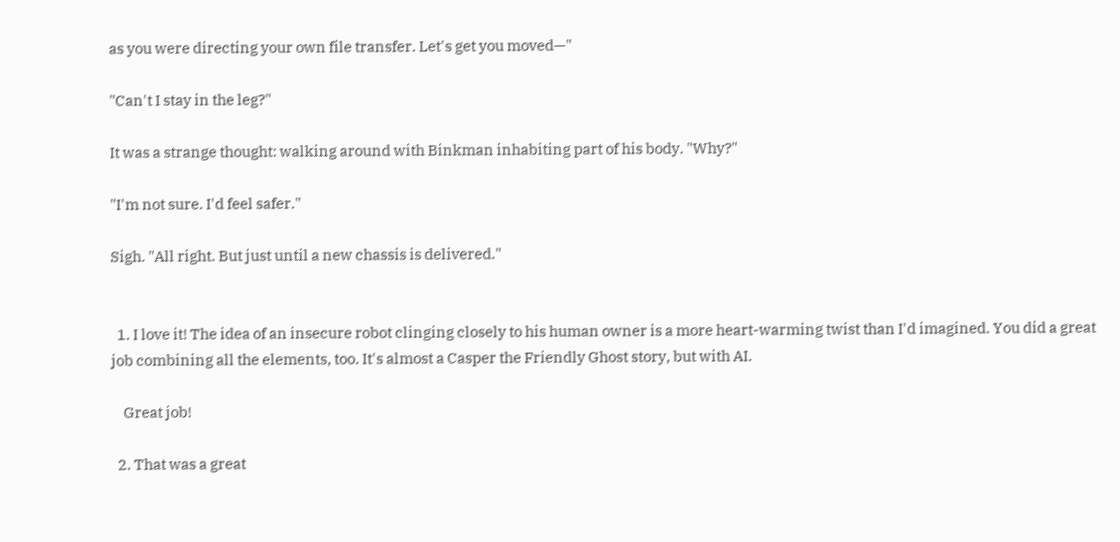as you were directing your own file transfer. Let's get you moved—"

"Can't I stay in the leg?"

It was a strange thought: walking around with Binkman inhabiting part of his body. "Why?"

"I'm not sure. I'd feel safer."

Sigh. "All right. But just until a new chassis is delivered."


  1. I love it! The idea of an insecure robot clinging closely to his human owner is a more heart-warming twist than I'd imagined. You did a great job combining all the elements, too. It's almost a Casper the Friendly Ghost story, but with AI.

    Great job!

  2. That was a great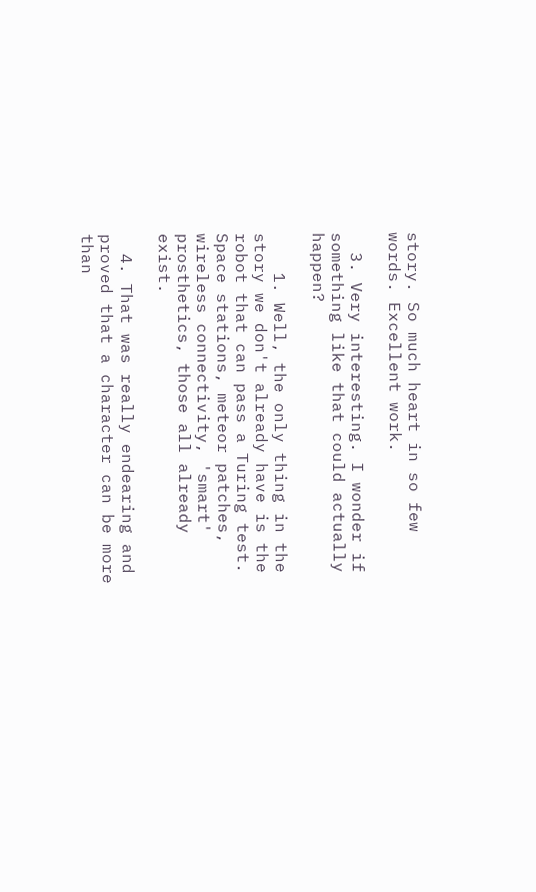story. So much heart in so few words. Excellent work.

  3. Very interesting. I wonder if something like that could actually happen?

    1. Well, the only thing in the story we don't already have is the robot that can pass a Turing test. Space stations, meteor patches, wireless connectivity, 'smart' prosthetics, those all already exist.

  4. That was really endearing and proved that a character can be more than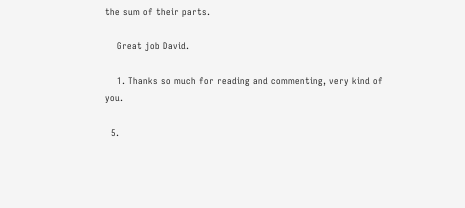the sum of their parts.

    Great job David.

    1. Thanks so much for reading and commenting, very kind of you.

  5.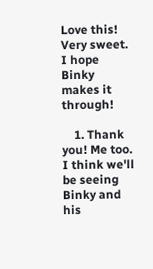Love this! Very sweet. I hope Binky makes it through!

    1. Thank you! Me too. I think we'll be seeing Binky and his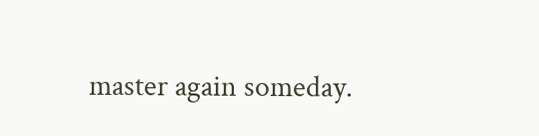master again someday.